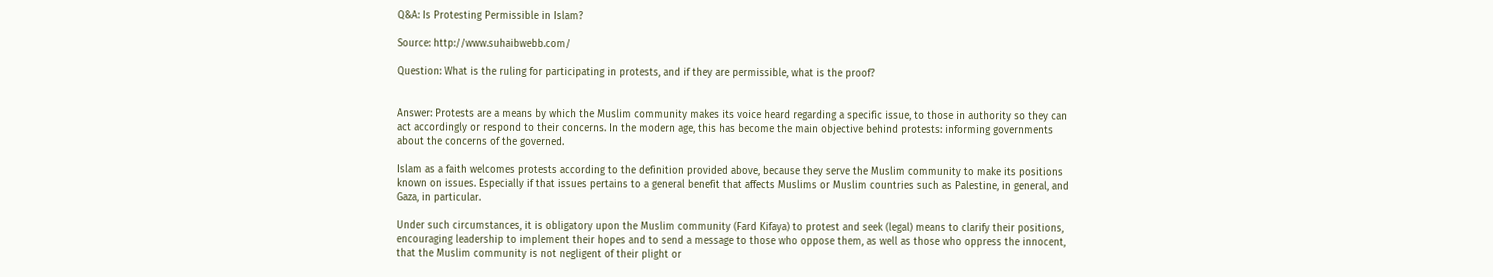Q&A: Is Protesting Permissible in Islam?

Source: http://www.suhaibwebb.com/

Question: What is the ruling for participating in protests, and if they are permissible, what is the proof?


Answer: Protests are a means by which the Muslim community makes its voice heard regarding a specific issue, to those in authority so they can act accordingly or respond to their concerns. In the modern age, this has become the main objective behind protests: informing governments about the concerns of the governed.

Islam as a faith welcomes protests according to the definition provided above, because they serve the Muslim community to make its positions known on issues. Especially if that issues pertains to a general benefit that affects Muslims or Muslim countries such as Palestine, in general, and Gaza, in particular.

Under such circumstances, it is obligatory upon the Muslim community (Fard Kifaya) to protest and seek (legal) means to clarify their positions, encouraging leadership to implement their hopes and to send a message to those who oppose them, as well as those who oppress the innocent, that the Muslim community is not negligent of their plight or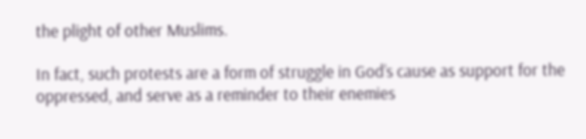the plight of other Muslims.

In fact, such protests are a form of struggle in God’s cause as support for the oppressed, and serve as a reminder to their enemies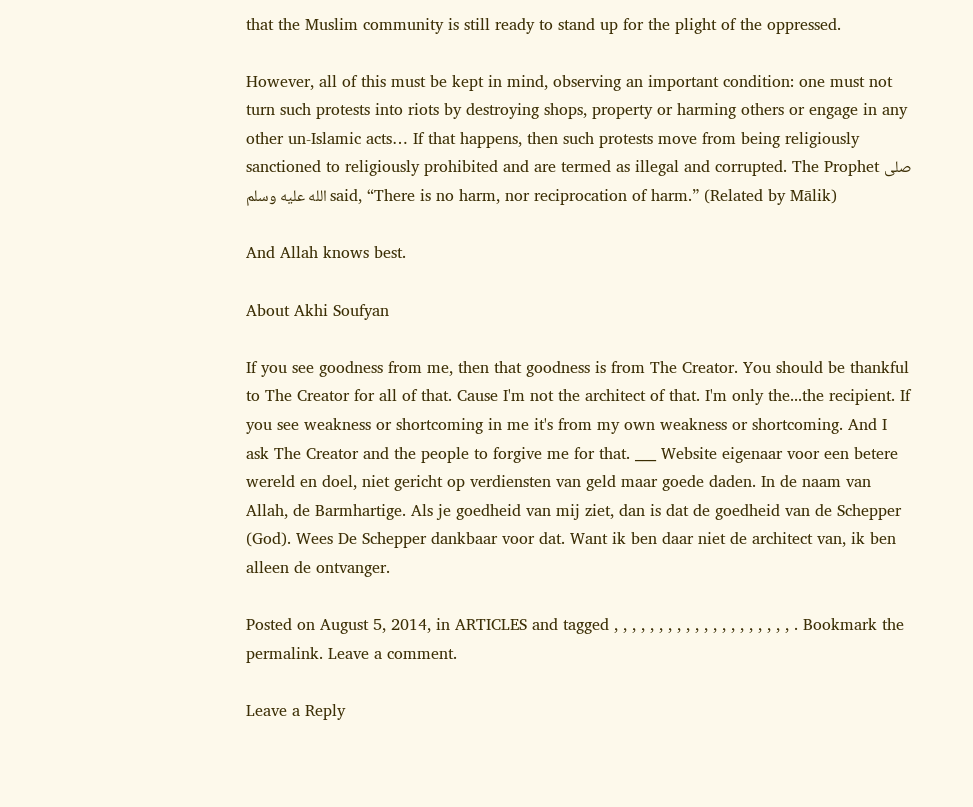that the Muslim community is still ready to stand up for the plight of the oppressed.

However, all of this must be kept in mind, observing an important condition: one must not turn such protests into riots by destroying shops, property or harming others or engage in any other un-Islamic acts… If that happens, then such protests move from being religiously sanctioned to religiously prohibited and are termed as illegal and corrupted. The Prophet صلى الله عليه وسلم said, “There is no harm, nor reciprocation of harm.” (Related by Mālik)

And Allah knows best.

About Akhi Soufyan

If you see goodness from me, then that goodness is from The Creator. You should be thankful to The Creator for all of that. Cause I'm not the architect of that. I'm only the...the recipient. If you see weakness or shortcoming in me it's from my own weakness or shortcoming. And I ask The Creator and the people to forgive me for that. ___ Website eigenaar voor een betere wereld en doel, niet gericht op verdiensten van geld maar goede daden. In de naam van Allah, de Barmhartige. Als je goedheid van mij ziet, dan is dat de goedheid van de Schepper (God). Wees De Schepper dankbaar voor dat. Want ik ben daar niet de architect van, ik ben alleen de ontvanger.

Posted on August 5, 2014, in ARTICLES and tagged , , , , , , , , , , , , , , , , , , , , . Bookmark the permalink. Leave a comment.

Leave a Reply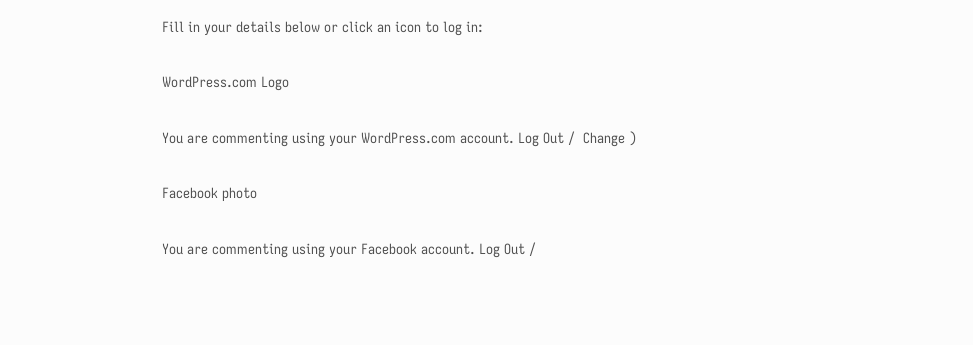Fill in your details below or click an icon to log in:

WordPress.com Logo

You are commenting using your WordPress.com account. Log Out /  Change )

Facebook photo

You are commenting using your Facebook account. Log Out /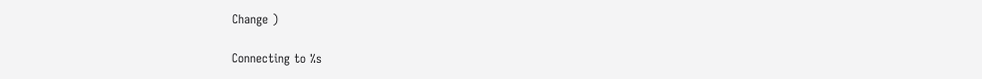Change )

Connecting to %s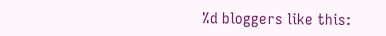%d bloggers like this: